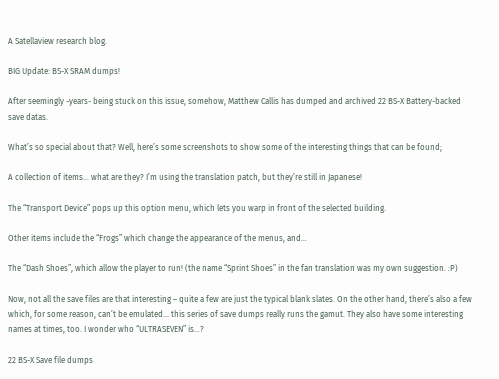A Satellaview research blog.

BIG Update: BS-X SRAM dumps!

After seemingly -years- being stuck on this issue, somehow, Matthew Callis has dumped and archived 22 BS-X Battery-backed save datas.

What’s so special about that? Well, here’s some screenshots to show some of the interesting things that can be found;

A collection of items… what are they? I’m using the translation patch, but they’re still in Japanese!

The “Transport Device” pops up this option menu, which lets you warp in front of the selected building.

Other items include the “Frogs” which change the appearance of the menus, and…

The “Dash Shoes”, which allow the player to run! (the name “Sprint Shoes” in the fan translation was my own suggestion. :P)

Now, not all the save files are that interesting – quite a few are just the typical blank slates. On the other hand, there’s also a few which, for some reason, can’t be emulated… this series of save dumps really runs the gamut. They also have some interesting names at times, too. I wonder who “ULTRASEVEN” is…?

22 BS-X Save file dumps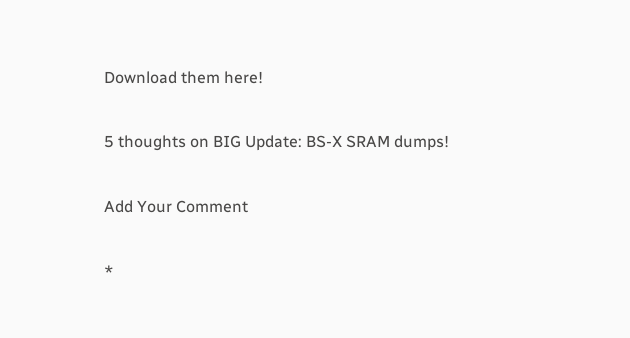Download them here!

5 thoughts on BIG Update: BS-X SRAM dumps!

Add Your Comment

*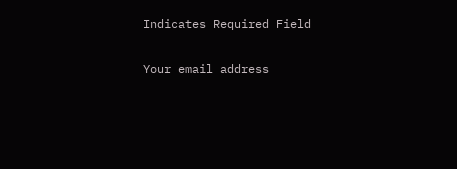Indicates Required Field

Your email address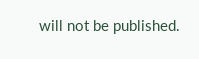will not be published.